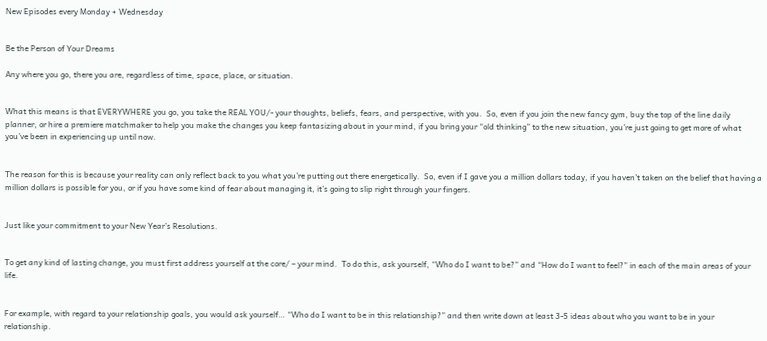New Episodes every Monday + Wednesday


Be the Person of Your Dreams

Any where you go, there you are, regardless of time, space, place, or situation.


What this means is that EVERYWHERE you go, you take the REAL YOU/- your thoughts, beliefs, fears, and perspective, with you.  So, even if you join the new fancy gym, buy the top of the line daily planner, or hire a premiere matchmaker to help you make the changes you keep fantasizing about in your mind, if you bring your “old thinking” to the new situation, you’re just going to get more of what you’ve been in experiencing up until now.


The reason for this is because your reality can only reflect back to you what you’re putting out there energetically.  So, even if I gave you a million dollars today, if you haven’t taken on the belief that having a million dollars is possible for you, or if you have some kind of fear about managing it, it’s going to slip right through your fingers.


Just like your commitment to your New Year’s Resolutions.


To get any kind of lasting change, you must first address yourself at the core/ – your mind.  To do this, ask yourself, “Who do I want to be?” and “How do I want to feel?” in each of the main areas of your life.


For example, with regard to your relationship goals, you would ask yourself… “Who do I want to be in this relationship?” and then write down at least 3-5 ideas about who you want to be in your relationship.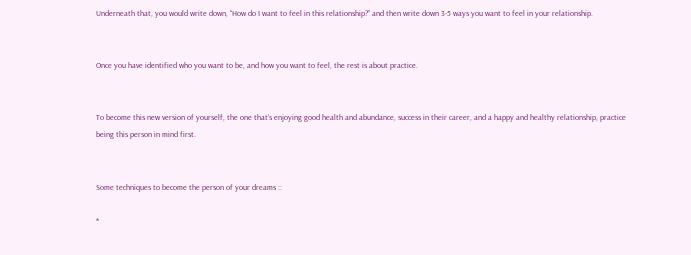Underneath that, you would write down, “How do I want to feel in this relationship?” and then write down 3-5 ways you want to feel in your relationship.


Once you have identified who you want to be, and how you want to feel, the rest is about practice.


To become this new version of yourself, the one that’s enjoying good health and abundance, success in their career, and a happy and healthy relationship, practice being this person in mind first.


Some techniques to become the person of your dreams ::

*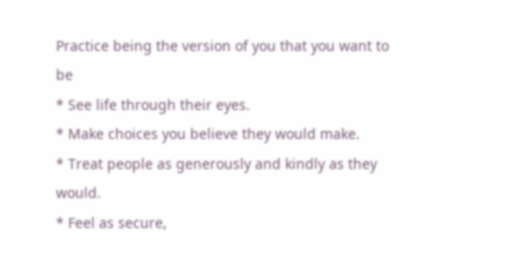Practice being the version of you that you want to be
* See life through their eyes.
* Make choices you believe they would make.
* Treat people as generously and kindly as they would.
* Feel as secure,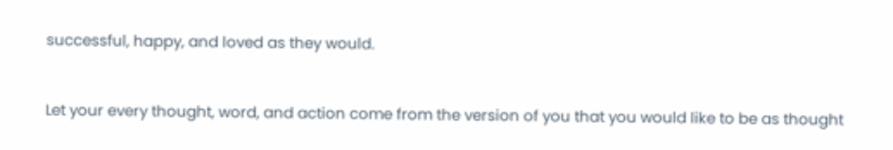successful, happy, and loved as they would.


Let your every thought, word, and action come from the version of you that you would like to be as thought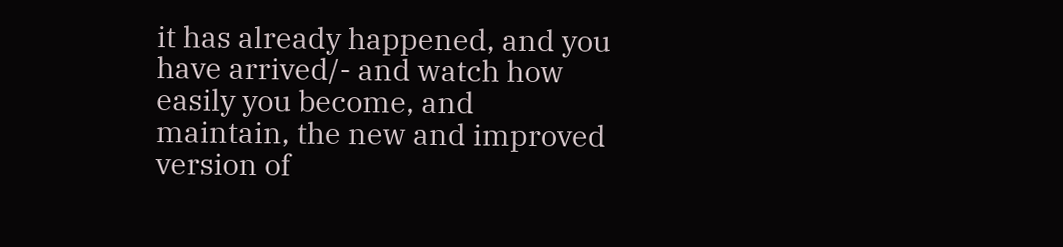it has already happened, and you have arrived/- and watch how easily you become, and maintain, the new and improved version of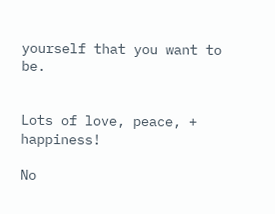yourself that you want to be.


Lots of love, peace, + happiness!

No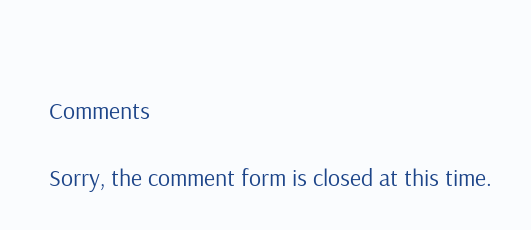Comments

Sorry, the comment form is closed at this time.